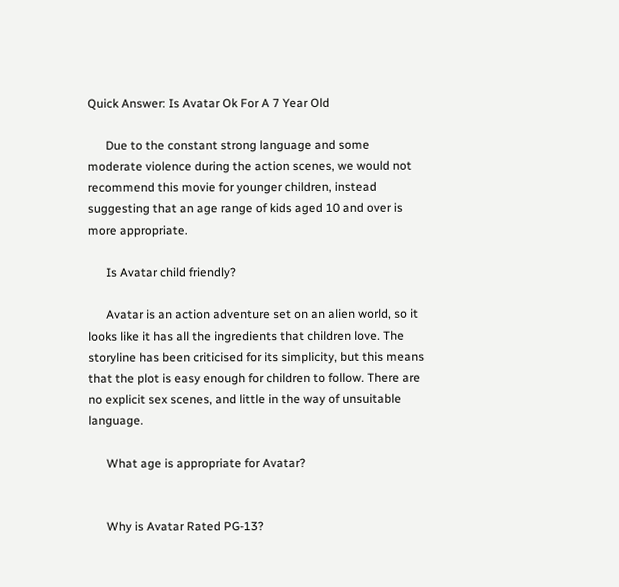Quick Answer: Is Avatar Ok For A 7 Year Old

      Due to the constant strong language and some moderate violence during the action scenes, we would not recommend this movie for younger children, instead suggesting that an age range of kids aged 10 and over is more appropriate.

      Is Avatar child friendly?

      Avatar is an action adventure set on an alien world, so it looks like it has all the ingredients that children love. The storyline has been criticised for its simplicity, but this means that the plot is easy enough for children to follow. There are no explicit sex scenes, and little in the way of unsuitable language.

      What age is appropriate for Avatar?


      Why is Avatar Rated PG-13?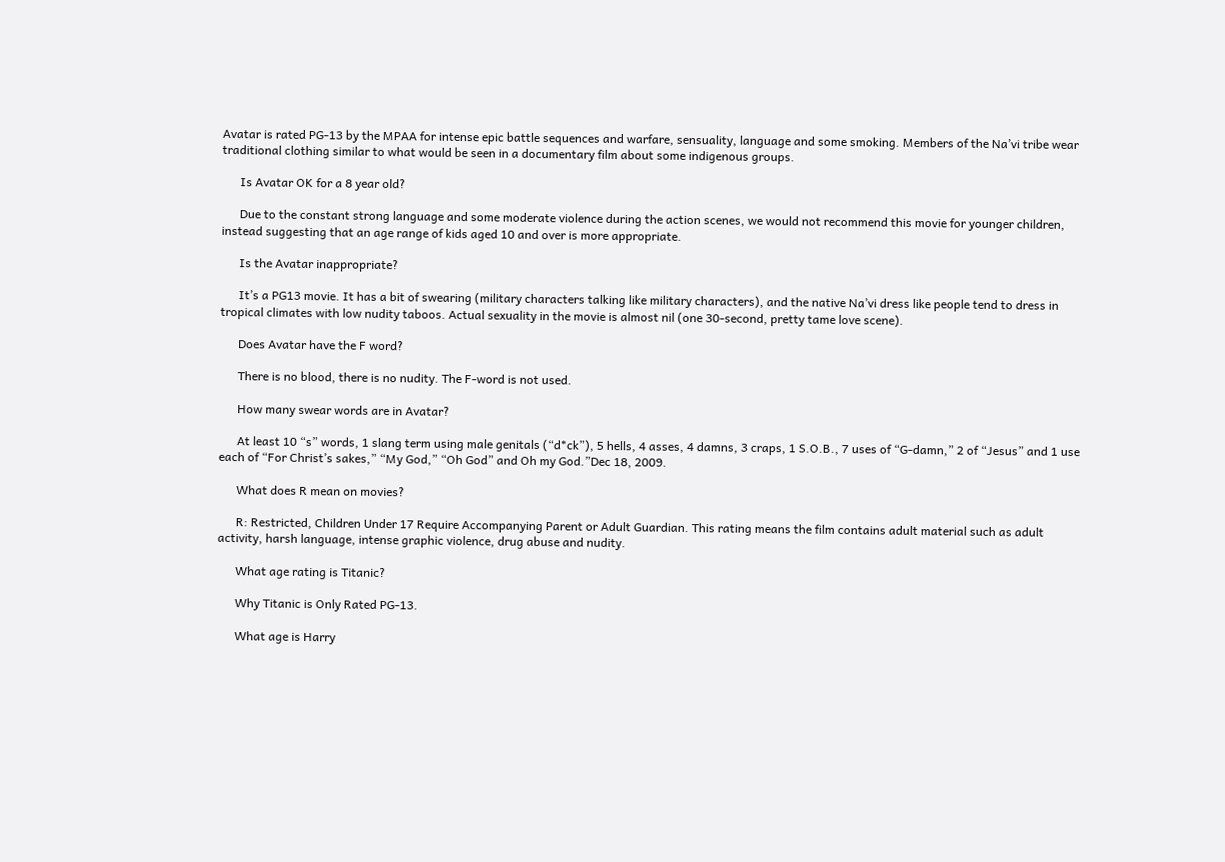Avatar is rated PG-13 by the MPAA for intense epic battle sequences and warfare, sensuality, language and some smoking. Members of the Na’vi tribe wear traditional clothing similar to what would be seen in a documentary film about some indigenous groups.

      Is Avatar OK for a 8 year old?

      Due to the constant strong language and some moderate violence during the action scenes, we would not recommend this movie for younger children, instead suggesting that an age range of kids aged 10 and over is more appropriate.

      Is the Avatar inappropriate?

      It’s a PG13 movie. It has a bit of swearing (military characters talking like military characters), and the native Na’vi dress like people tend to dress in tropical climates with low nudity taboos. Actual sexuality in the movie is almost nil (one 30-second, pretty tame love scene).

      Does Avatar have the F word?

      There is no blood, there is no nudity. The F-word is not used.

      How many swear words are in Avatar?

      At least 10 “s” words, 1 slang term using male genitals (“d*ck”), 5 hells, 4 asses, 4 damns, 3 craps, 1 S.O.B., 7 uses of “G-damn,” 2 of “Jesus” and 1 use each of “For Christ’s sakes,” “My God,” “Oh God” and Oh my God.”Dec 18, 2009.

      What does R mean on movies?

      R: Restricted, Children Under 17 Require Accompanying Parent or Adult Guardian. This rating means the film contains adult material such as adult activity, harsh language, intense graphic violence, drug abuse and nudity.

      What age rating is Titanic?

      Why Titanic is Only Rated PG-13.

      What age is Harry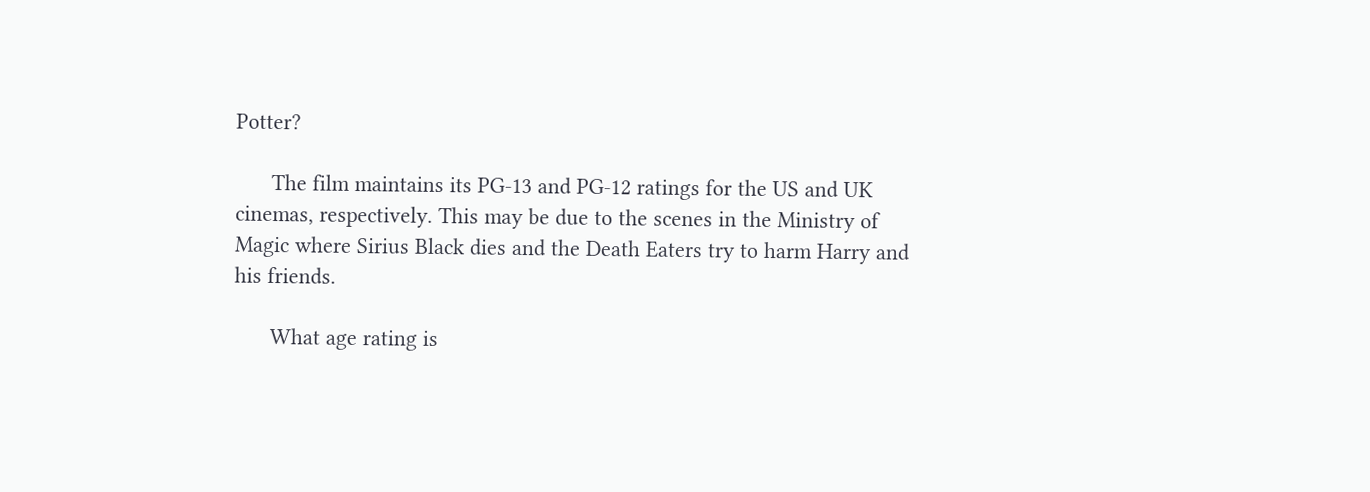Potter?

      The film maintains its PG-13 and PG-12 ratings for the US and UK cinemas, respectively. This may be due to the scenes in the Ministry of Magic where Sirius Black dies and the Death Eaters try to harm Harry and his friends.

      What age rating is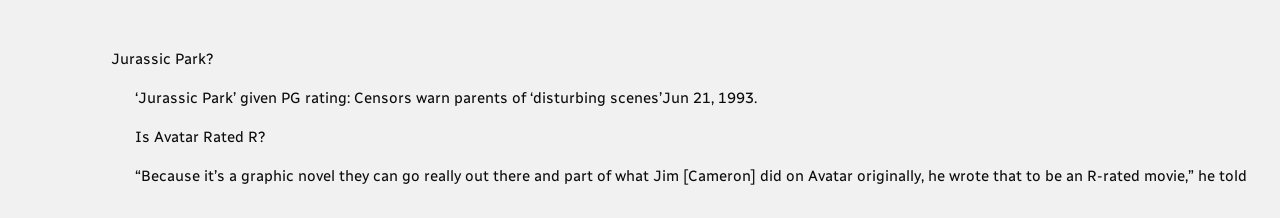Jurassic Park?

      ‘Jurassic Park’ given PG rating: Censors warn parents of ‘disturbing scenes’Jun 21, 1993.

      Is Avatar Rated R?

      “Because it’s a graphic novel they can go really out there and part of what Jim [Cameron] did on Avatar originally, he wrote that to be an R-rated movie,” he told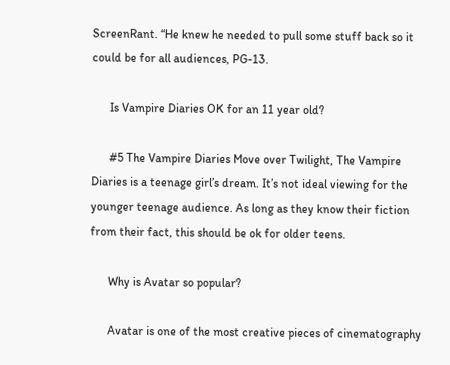ScreenRant. “He knew he needed to pull some stuff back so it could be for all audiences, PG-13.

      Is Vampire Diaries OK for an 11 year old?

      #5 The Vampire Diaries Move over Twilight, The Vampire Diaries is a teenage girl’s dream. It’s not ideal viewing for the younger teenage audience. As long as they know their fiction from their fact, this should be ok for older teens.

      Why is Avatar so popular?

      Avatar is one of the most creative pieces of cinematography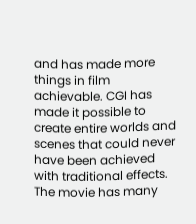and has made more things in film achievable. CGI has made it possible to create entire worlds and scenes that could never have been achieved with traditional effects. The movie has many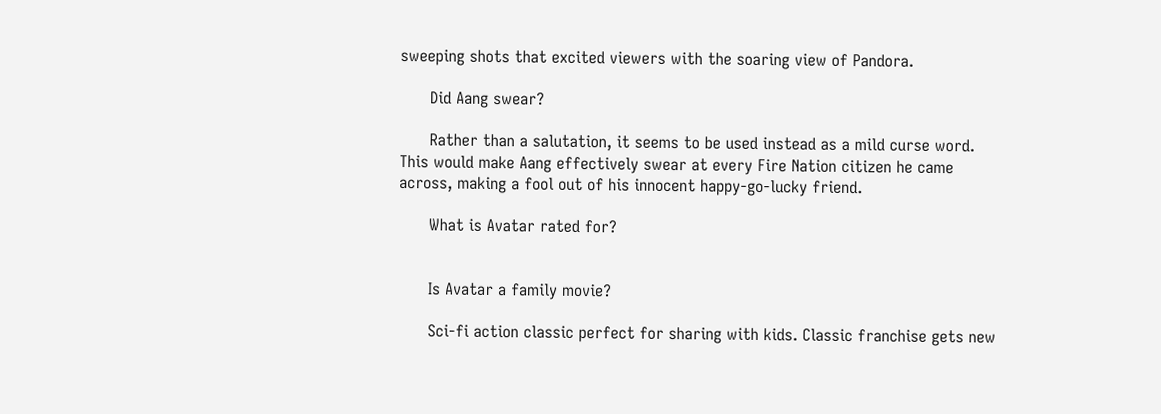sweeping shots that excited viewers with the soaring view of Pandora.

      Did Aang swear?

      Rather than a salutation, it seems to be used instead as a mild curse word. This would make Aang effectively swear at every Fire Nation citizen he came across, making a fool out of his innocent happy-go-lucky friend.

      What is Avatar rated for?


      Is Avatar a family movie?

      Sci-fi action classic perfect for sharing with kids. Classic franchise gets new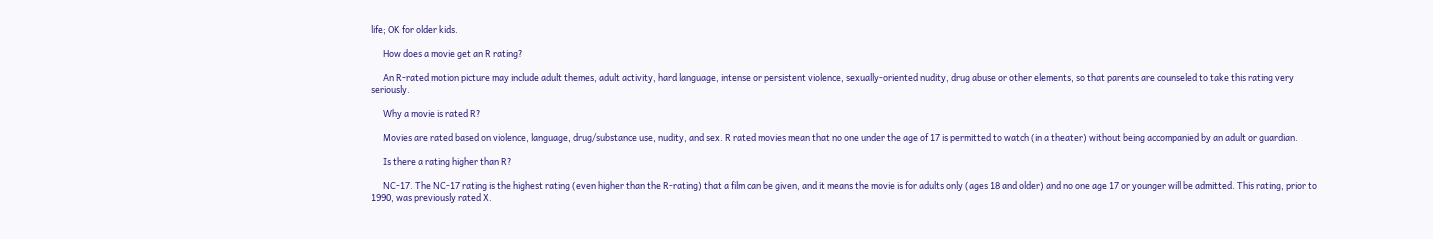life; OK for older kids.

      How does a movie get an R rating?

      An R-rated motion picture may include adult themes, adult activity, hard language, intense or persistent violence, sexually-oriented nudity, drug abuse or other elements, so that parents are counseled to take this rating very seriously.

      Why a movie is rated R?

      Movies are rated based on violence, language, drug/substance use, nudity, and sex. R rated movies mean that no one under the age of 17 is permitted to watch (in a theater) without being accompanied by an adult or guardian.

      Is there a rating higher than R?

      NC-17. The NC-17 rating is the highest rating (even higher than the R-rating) that a film can be given, and it means the movie is for adults only (ages 18 and older) and no one age 17 or younger will be admitted. This rating, prior to 1990, was previously rated X.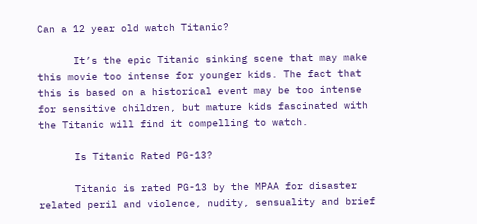Can a 12 year old watch Titanic?

      It’s the epic Titanic sinking scene that may make this movie too intense for younger kids. The fact that this is based on a historical event may be too intense for sensitive children, but mature kids fascinated with the Titanic will find it compelling to watch.

      Is Titanic Rated PG-13?

      Titanic is rated PG-13 by the MPAA for disaster related peril and violence, nudity, sensuality and brief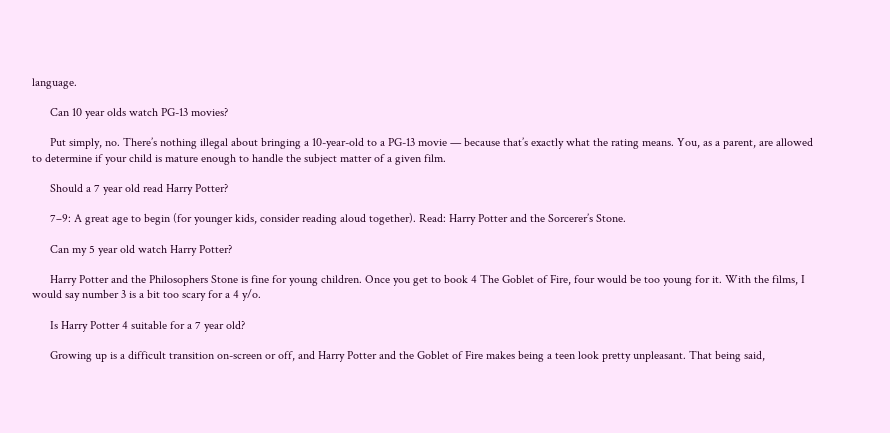language.

      Can 10 year olds watch PG-13 movies?

      Put simply, no. There’s nothing illegal about bringing a 10-year-old to a PG-13 movie — because that’s exactly what the rating means. You, as a parent, are allowed to determine if your child is mature enough to handle the subject matter of a given film.

      Should a 7 year old read Harry Potter?

      7–9: A great age to begin (for younger kids, consider reading aloud together). Read: Harry Potter and the Sorcerer’s Stone.

      Can my 5 year old watch Harry Potter?

      Harry Potter and the Philosophers Stone is fine for young children. Once you get to book 4 The Goblet of Fire, four would be too young for it. With the films, I would say number 3 is a bit too scary for a 4 y/o.

      Is Harry Potter 4 suitable for a 7 year old?

      Growing up is a difficult transition on-screen or off, and Harry Potter and the Goblet of Fire makes being a teen look pretty unpleasant. That being said,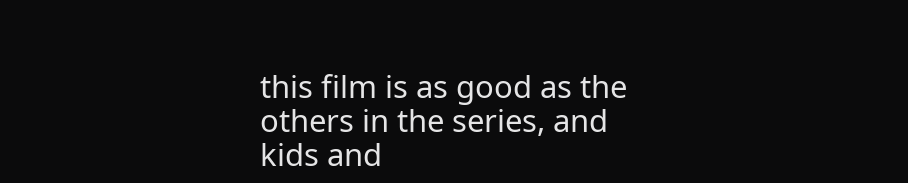this film is as good as the others in the series, and kids and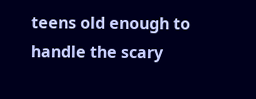teens old enough to handle the scary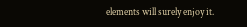elements will surely enjoy it.